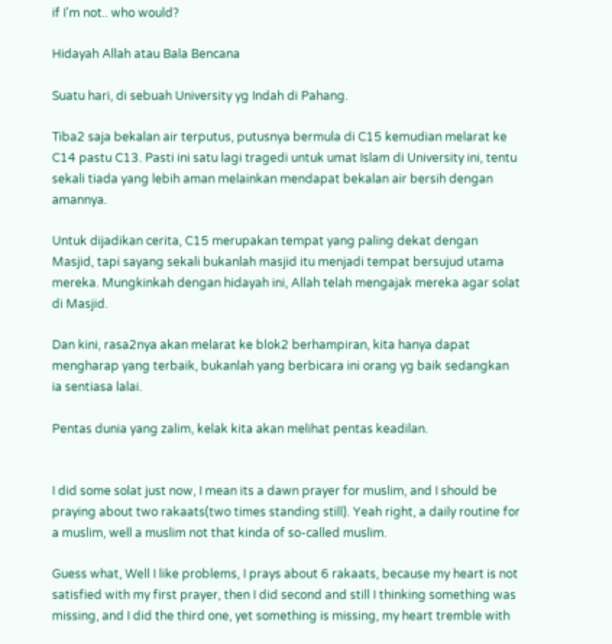if I'm not.. who would?

Hidayah Allah atau Bala Bencana

Suatu hari, di sebuah University yg Indah di Pahang.

Tiba2 saja bekalan air terputus, putusnya bermula di C15 kemudian melarat ke C14 pastu C13. Pasti ini satu lagi tragedi untuk umat Islam di University ini, tentu sekali tiada yang lebih aman melainkan mendapat bekalan air bersih dengan amannya.

Untuk dijadikan cerita, C15 merupakan tempat yang paling dekat dengan Masjid, tapi sayang sekali bukanlah masjid itu menjadi tempat bersujud utama mereka. Mungkinkah dengan hidayah ini, Allah telah mengajak mereka agar solat di Masjid.

Dan kini, rasa2nya akan melarat ke blok2 berhampiran, kita hanya dapat mengharap yang terbaik, bukanlah yang berbicara ini orang yg baik sedangkan ia sentiasa lalai.

Pentas dunia yang zalim, kelak kita akan melihat pentas keadilan.


I did some solat just now, I mean its a dawn prayer for muslim, and I should be praying about two rakaats(two times standing still). Yeah right, a daily routine for a muslim, well a muslim not that kinda of so-called muslim.

Guess what, Well I like problems, I prays about 6 rakaats, because my heart is not satisfied with my first prayer, then I did second and still I thinking something was missing, and I did the third one, yet something is missing, my heart tremble with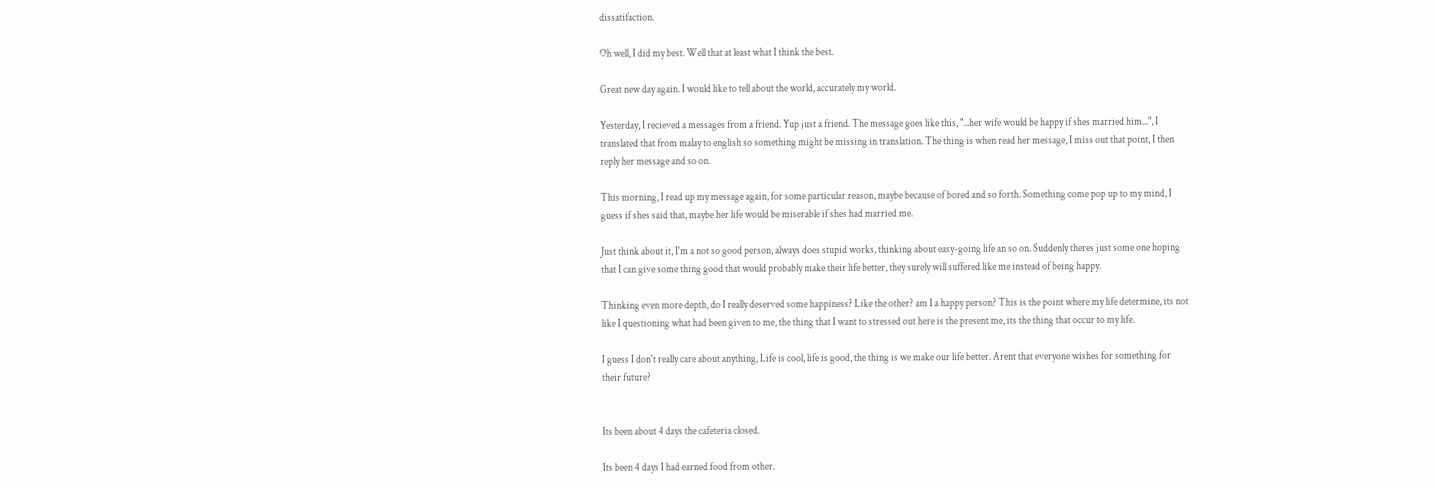dissatifaction.

Oh well, I did my best. Well that at least what I think the best.

Great new day again. I would like to tell about the world, accurately my world.

Yesterday, I recieved a messages from a friend. Yup just a friend. The message goes like this, "...her wife would be happy if shes married him...", I translated that from malay to english so something might be missing in translation. The thing is when read her message, I miss out that point, I then reply her message and so on.

This morning, I read up my message again, for some particular reason, maybe because of bored and so forth. Something come pop up to my mind, I guess if shes said that, maybe her life would be miserable if shes had married me.

Just think about it, I'm a not so good person, always does stupid works, thinking about easy-going life an so on. Suddenly theres just some one hoping that I can give some thing good that would probably make their life better, they surely will suffered like me instead of being happy.

Thinking even more depth, do I really deserved some happiness? Like the other? am I a happy person? This is the point where my life determine, its not like I questioning what had been given to me, the thing that I want to stressed out here is the present me, its the thing that occur to my life.

I guess I don't really care about anything, Life is cool, life is good, the thing is we make our life better. Arent that everyone wishes for something for their future?


Its been about 4 days the cafeteria closed.

Its been 4 days I had earned food from other.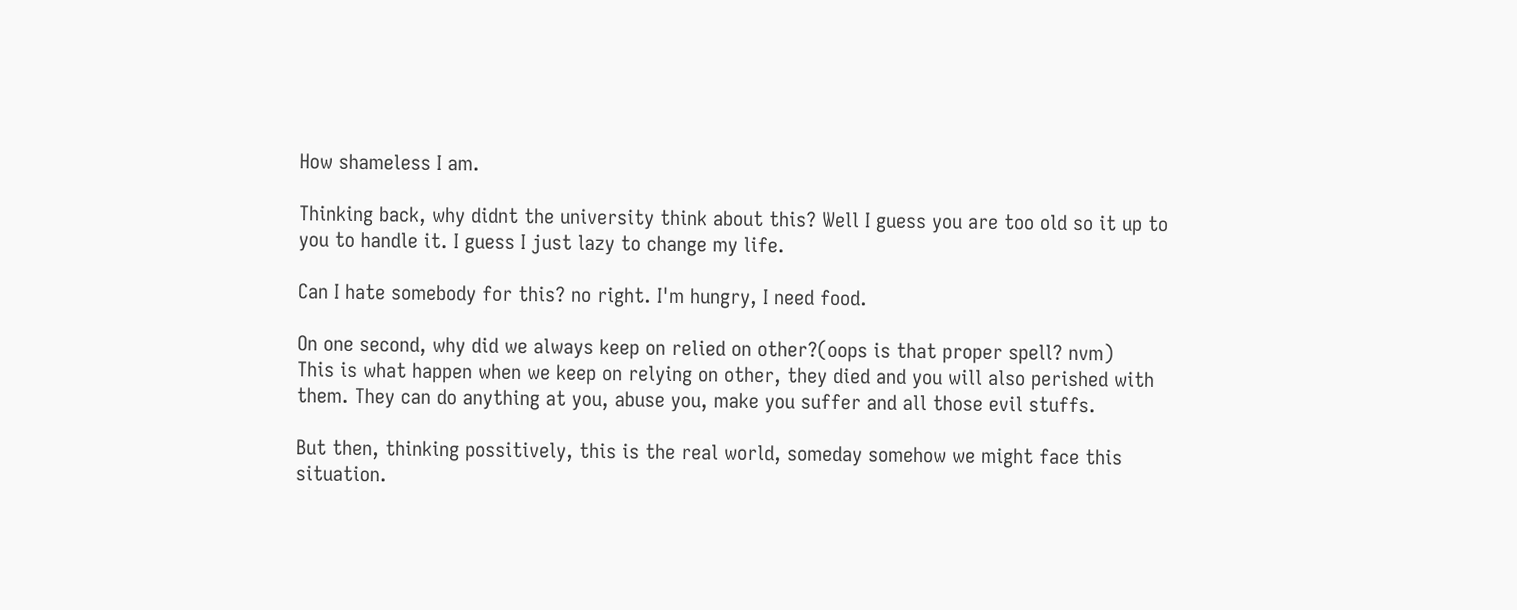How shameless I am.

Thinking back, why didnt the university think about this? Well I guess you are too old so it up to you to handle it. I guess I just lazy to change my life.

Can I hate somebody for this? no right. I'm hungry, I need food.

On one second, why did we always keep on relied on other?(oops is that proper spell? nvm)
This is what happen when we keep on relying on other, they died and you will also perished with them. They can do anything at you, abuse you, make you suffer and all those evil stuffs.

But then, thinking possitively, this is the real world, someday somehow we might face this situation.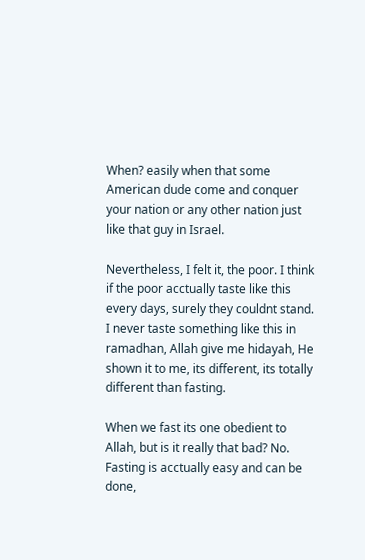When? easily when that some American dude come and conquer your nation or any other nation just like that guy in Israel.

Nevertheless, I felt it, the poor. I think if the poor acctually taste like this every days, surely they couldnt stand. I never taste something like this in ramadhan, Allah give me hidayah, He shown it to me, its different, its totally different than fasting.

When we fast its one obedient to Allah, but is it really that bad? No. Fasting is acctually easy and can be done,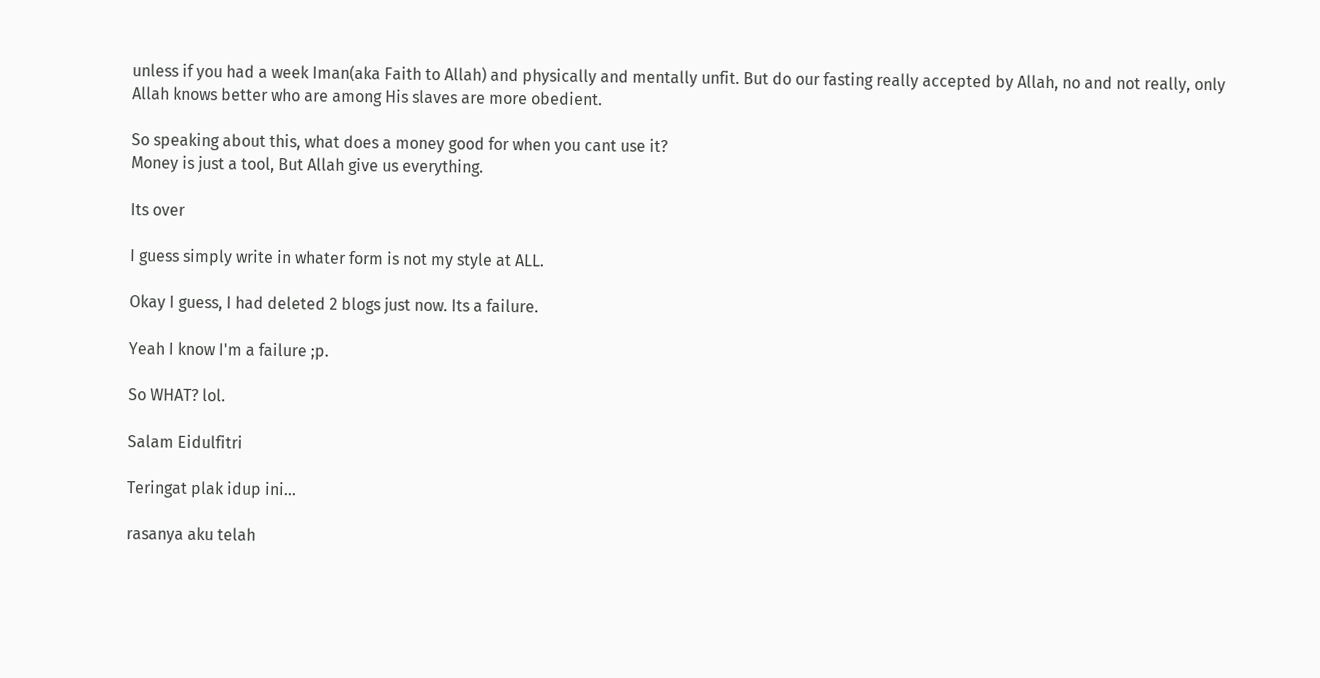unless if you had a week Iman(aka Faith to Allah) and physically and mentally unfit. But do our fasting really accepted by Allah, no and not really, only Allah knows better who are among His slaves are more obedient.

So speaking about this, what does a money good for when you cant use it?
Money is just a tool, But Allah give us everything.

Its over

I guess simply write in whater form is not my style at ALL.

Okay I guess, I had deleted 2 blogs just now. Its a failure.

Yeah I know I'm a failure ;p.

So WHAT? lol.

Salam Eidulfitri

Teringat plak idup ini...

rasanya aku telah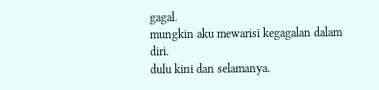gagal.
mungkin aku mewarisi kegagalan dalam diri.
dulu kini dan selamanya.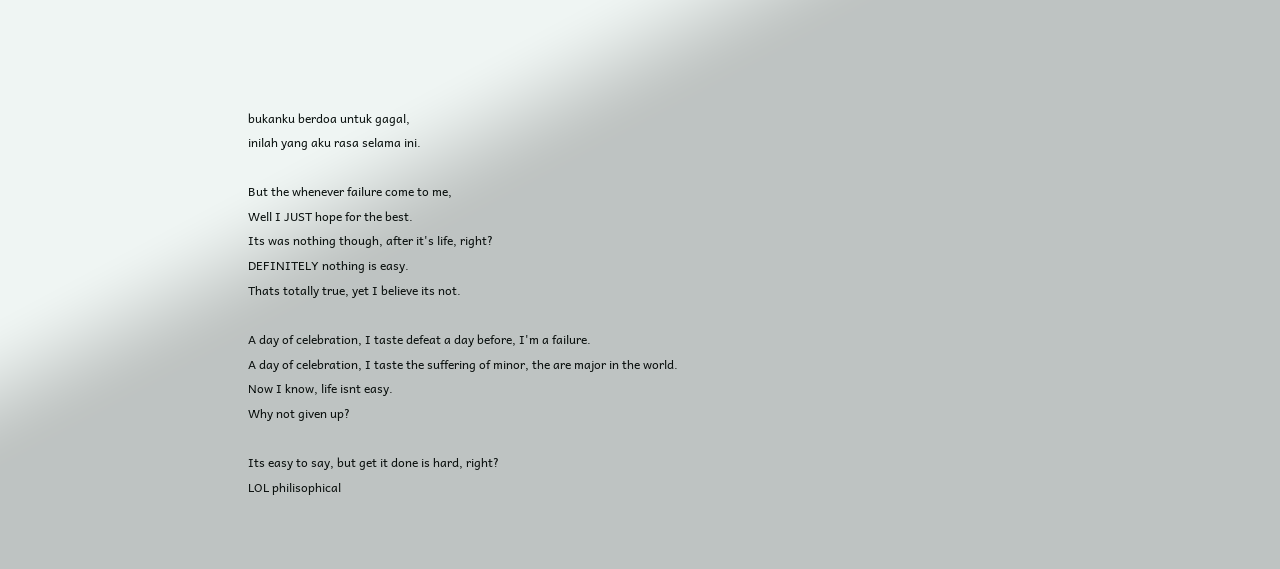bukanku berdoa untuk gagal,
inilah yang aku rasa selama ini.

But the whenever failure come to me,
Well I JUST hope for the best.
Its was nothing though, after it's life, right?
DEFINITELY nothing is easy.
Thats totally true, yet I believe its not.

A day of celebration, I taste defeat a day before, I'm a failure.
A day of celebration, I taste the suffering of minor, the are major in the world.
Now I know, life isnt easy.
Why not given up?

Its easy to say, but get it done is hard, right?
LOL philisophical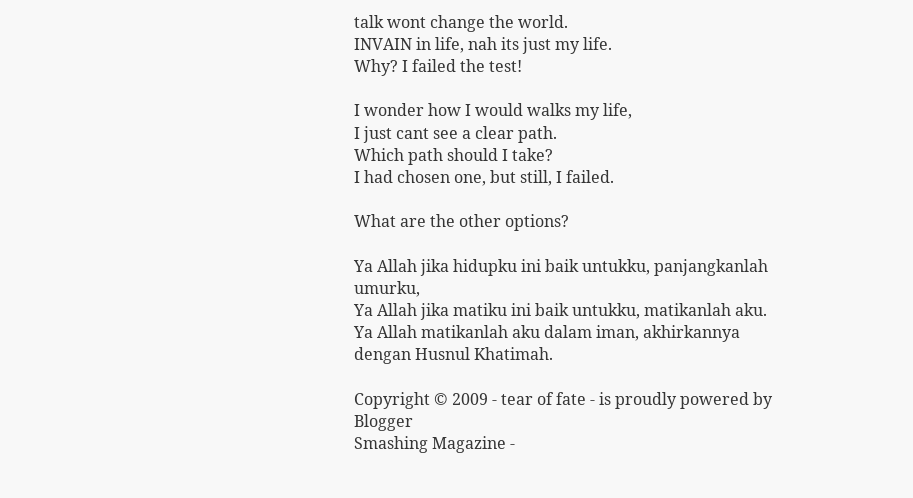talk wont change the world.
INVAIN in life, nah its just my life.
Why? I failed the test!

I wonder how I would walks my life,
I just cant see a clear path.
Which path should I take?
I had chosen one, but still, I failed.

What are the other options?

Ya Allah jika hidupku ini baik untukku, panjangkanlah umurku,
Ya Allah jika matiku ini baik untukku, matikanlah aku.
Ya Allah matikanlah aku dalam iman, akhirkannya dengan Husnul Khatimah.

Copyright © 2009 - tear of fate - is proudly powered by Blogger
Smashing Magazine -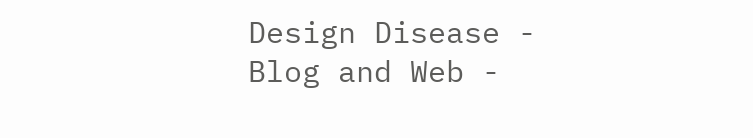Design Disease - Blog and Web -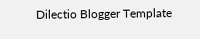Dilectio Blogger Template